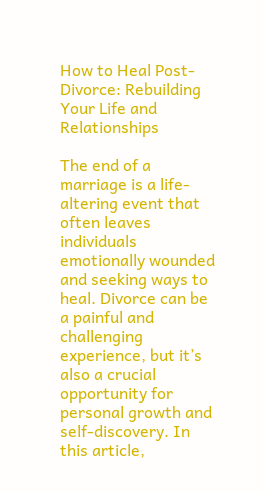How to Heal Post-Divorce: Rebuilding Your Life and Relationships

The end of a marriage is a life-altering event that often leaves individuals emotionally wounded and seeking ways to heal. Divorce can be a painful and challenging experience, but it’s also a crucial opportunity for personal growth and self-discovery. In this article,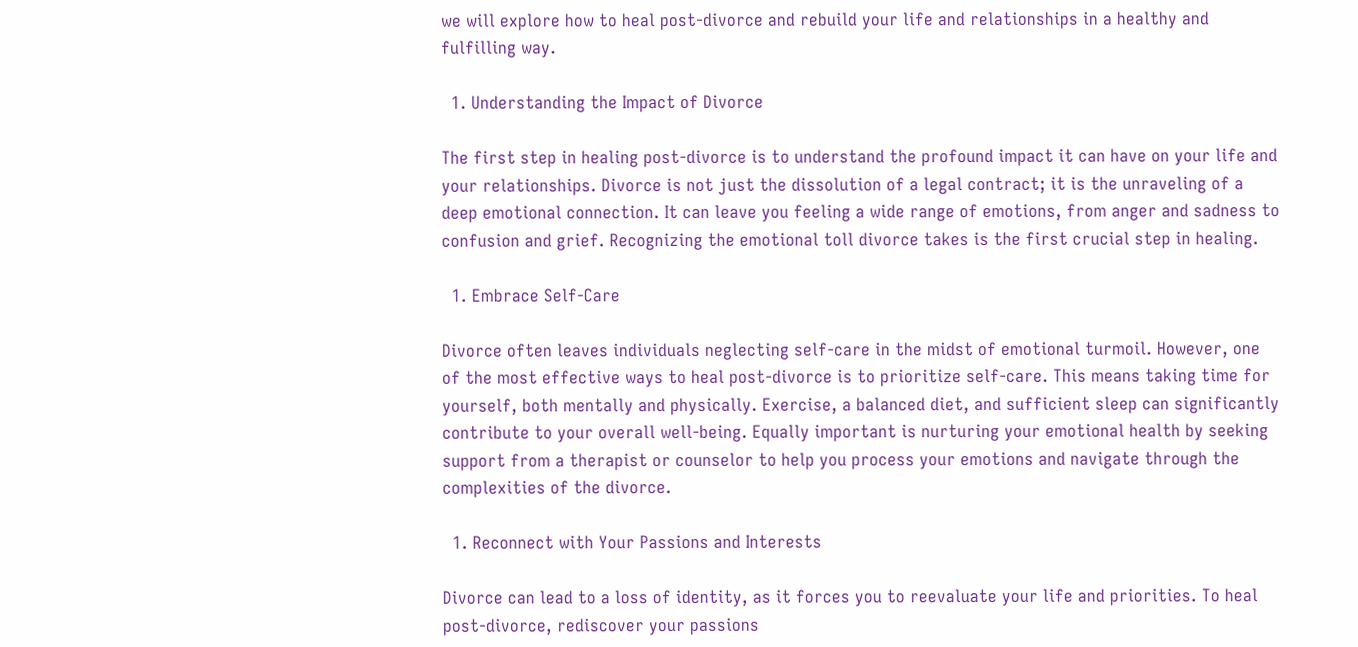we will explore how to heal post-divorce and rebuild your life and relationships in a healthy and fulfilling way.

  1. Understanding the Impact of Divorce

The first step in healing post-divorce is to understand the profound impact it can have on your life and your relationships. Divorce is not just the dissolution of a legal contract; it is the unraveling of a deep emotional connection. It can leave you feeling a wide range of emotions, from anger and sadness to confusion and grief. Recognizing the emotional toll divorce takes is the first crucial step in healing.

  1. Embrace Self-Care

Divorce often leaves individuals neglecting self-care in the midst of emotional turmoil. However, one of the most effective ways to heal post-divorce is to prioritize self-care. This means taking time for yourself, both mentally and physically. Exercise, a balanced diet, and sufficient sleep can significantly contribute to your overall well-being. Equally important is nurturing your emotional health by seeking support from a therapist or counselor to help you process your emotions and navigate through the complexities of the divorce.

  1. Reconnect with Your Passions and Interests

Divorce can lead to a loss of identity, as it forces you to reevaluate your life and priorities. To heal post-divorce, rediscover your passions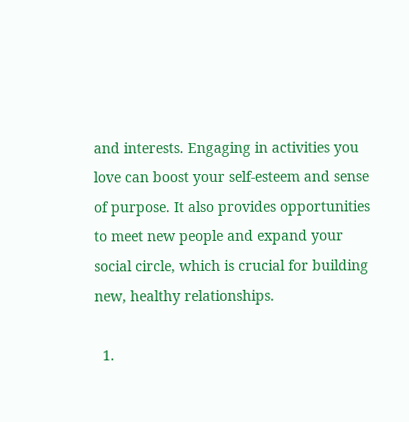and interests. Engaging in activities you love can boost your self-esteem and sense of purpose. It also provides opportunities to meet new people and expand your social circle, which is crucial for building new, healthy relationships.

  1.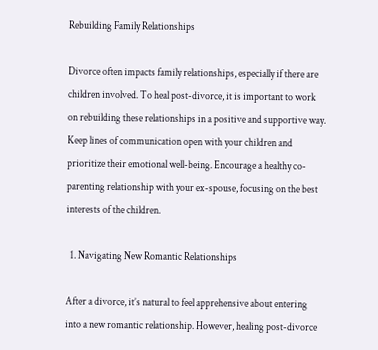Rebuilding Family Relationships

Divorce often impacts family relationships, especially if there are children involved. To heal post-divorce, it is important to work on rebuilding these relationships in a positive and supportive way. Keep lines of communication open with your children and prioritize their emotional well-being. Encourage a healthy co-parenting relationship with your ex-spouse, focusing on the best interests of the children.

  1. Navigating New Romantic Relationships

After a divorce, it’s natural to feel apprehensive about entering into a new romantic relationship. However, healing post-divorce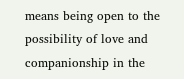means being open to the possibility of love and companionship in the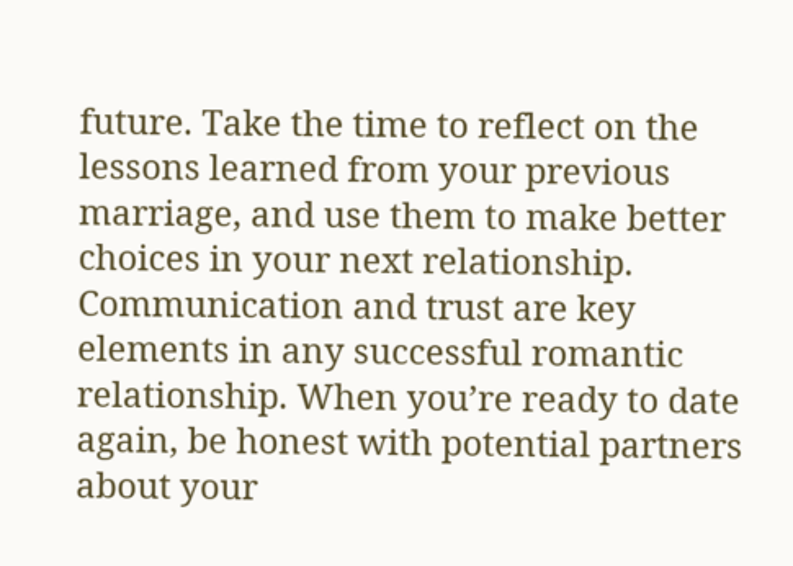future. Take the time to reflect on the lessons learned from your previous marriage, and use them to make better choices in your next relationship. Communication and trust are key elements in any successful romantic relationship. When you’re ready to date again, be honest with potential partners about your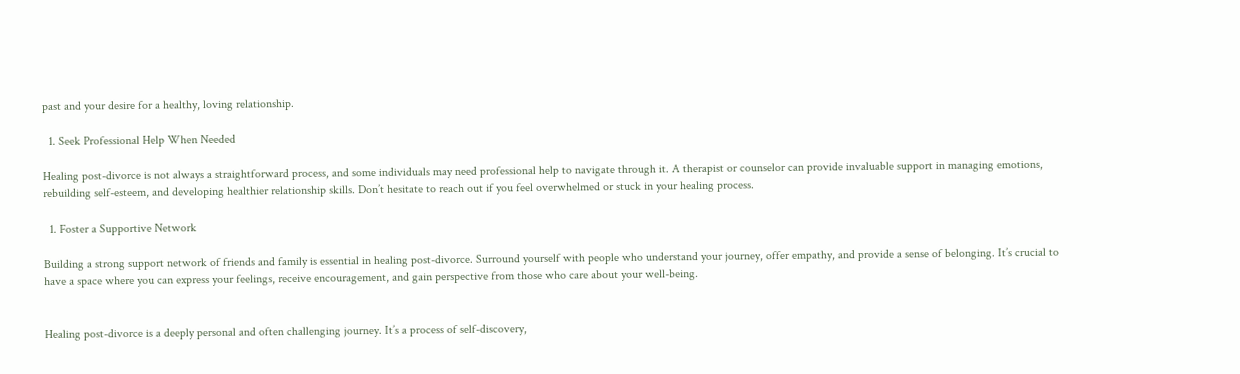past and your desire for a healthy, loving relationship.

  1. Seek Professional Help When Needed

Healing post-divorce is not always a straightforward process, and some individuals may need professional help to navigate through it. A therapist or counselor can provide invaluable support in managing emotions, rebuilding self-esteem, and developing healthier relationship skills. Don’t hesitate to reach out if you feel overwhelmed or stuck in your healing process.

  1. Foster a Supportive Network

Building a strong support network of friends and family is essential in healing post-divorce. Surround yourself with people who understand your journey, offer empathy, and provide a sense of belonging. It’s crucial to have a space where you can express your feelings, receive encouragement, and gain perspective from those who care about your well-being.


Healing post-divorce is a deeply personal and often challenging journey. It’s a process of self-discovery,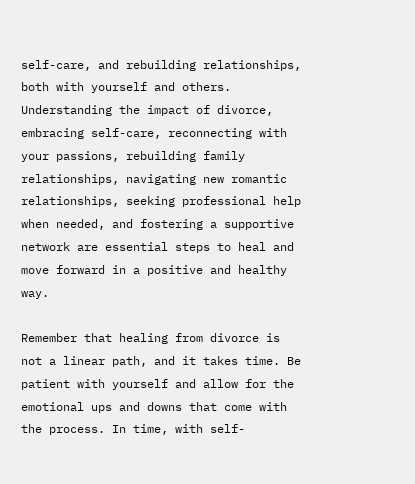self-care, and rebuilding relationships, both with yourself and others. Understanding the impact of divorce, embracing self-care, reconnecting with your passions, rebuilding family relationships, navigating new romantic relationships, seeking professional help when needed, and fostering a supportive network are essential steps to heal and move forward in a positive and healthy way.

Remember that healing from divorce is not a linear path, and it takes time. Be patient with yourself and allow for the emotional ups and downs that come with the process. In time, with self-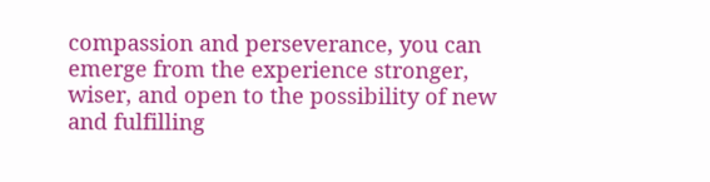compassion and perseverance, you can emerge from the experience stronger, wiser, and open to the possibility of new and fulfilling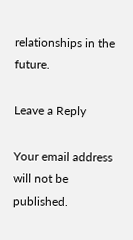relationships in the future.

Leave a Reply

Your email address will not be published.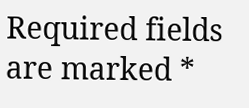Required fields are marked *